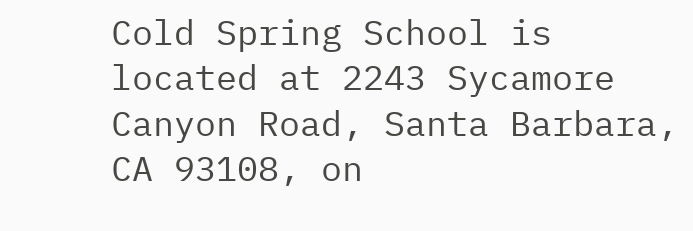Cold Spring School is located at 2243 Sycamore Canyon Road, Santa Barbara, CA 93108, on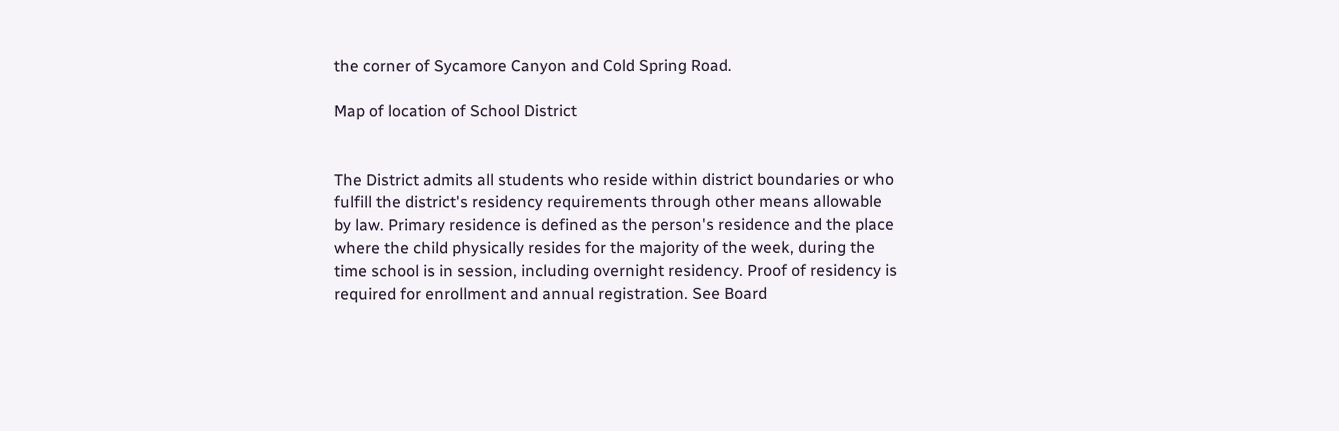the corner of Sycamore Canyon and Cold Spring Road.

Map of location of School District


The District admits all students who reside within district boundaries or who fulfill the district's residency requirements through other means allowable by law. Primary residence is defined as the person's residence and the place where the child physically resides for the majority of the week, during the time school is in session, including overnight residency. Proof of residency is required for enrollment and annual registration. See Board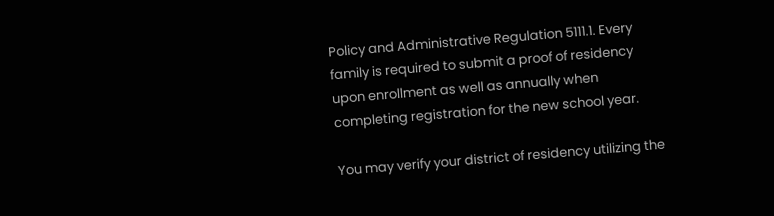Policy and Administrative Regulation 5111.1. Every family is required to submit a proof of residency upon enrollment as well as annually when completing registration for the new school year.

You may verify your district of residency utilizing the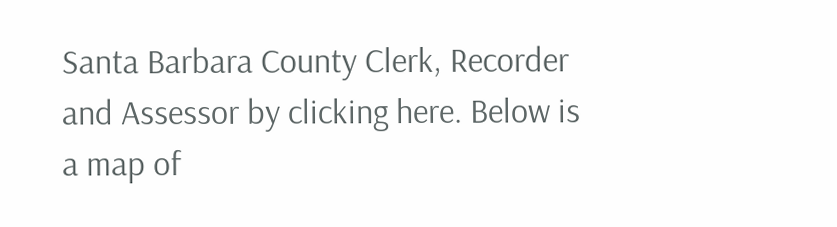Santa Barbara County Clerk, Recorder and Assessor by clicking here. Below is a map of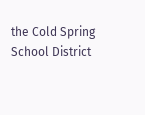the Cold Spring School District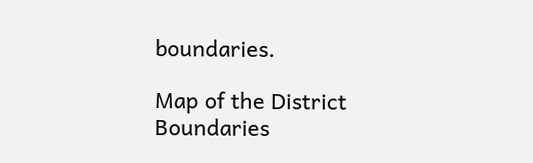boundaries.

Map of the District Boundaries